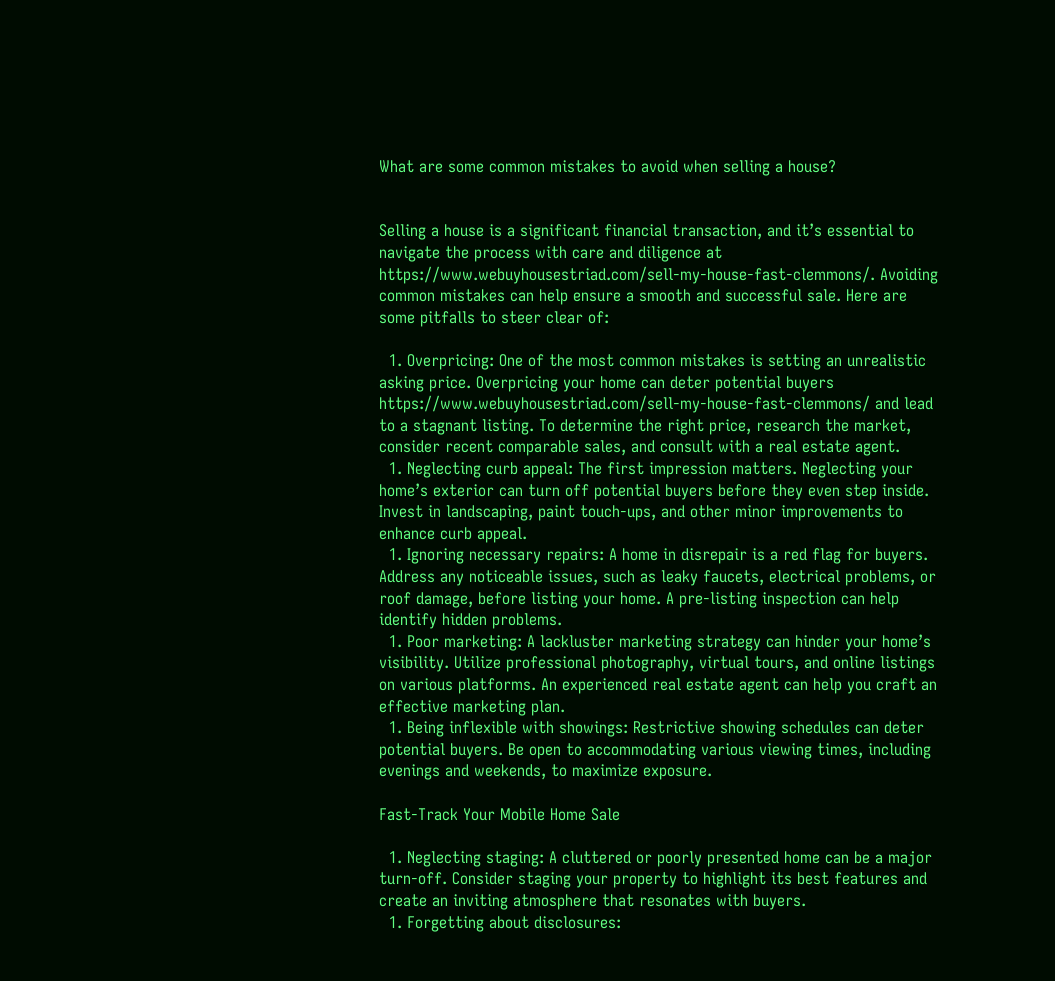What are some common mistakes to avoid when selling a house?


Selling a house is a significant financial transaction, and it’s essential to navigate the process with care and diligence at https://www.webuyhousestriad.com/sell-my-house-fast-clemmons/. Avoiding common mistakes can help ensure a smooth and successful sale. Here are some pitfalls to steer clear of:

  1. Overpricing: One of the most common mistakes is setting an unrealistic asking price. Overpricing your home can deter potential buyers https://www.webuyhousestriad.com/sell-my-house-fast-clemmons/ and lead to a stagnant listing. To determine the right price, research the market, consider recent comparable sales, and consult with a real estate agent.
  1. Neglecting curb appeal: The first impression matters. Neglecting your home’s exterior can turn off potential buyers before they even step inside. Invest in landscaping, paint touch-ups, and other minor improvements to enhance curb appeal.
  1. Ignoring necessary repairs: A home in disrepair is a red flag for buyers. Address any noticeable issues, such as leaky faucets, electrical problems, or roof damage, before listing your home. A pre-listing inspection can help identify hidden problems.
  1. Poor marketing: A lackluster marketing strategy can hinder your home’s visibility. Utilize professional photography, virtual tours, and online listings on various platforms. An experienced real estate agent can help you craft an effective marketing plan.
  1. Being inflexible with showings: Restrictive showing schedules can deter potential buyers. Be open to accommodating various viewing times, including evenings and weekends, to maximize exposure.

Fast-Track Your Mobile Home Sale

  1. Neglecting staging: A cluttered or poorly presented home can be a major turn-off. Consider staging your property to highlight its best features and create an inviting atmosphere that resonates with buyers.
  1. Forgetting about disclosures: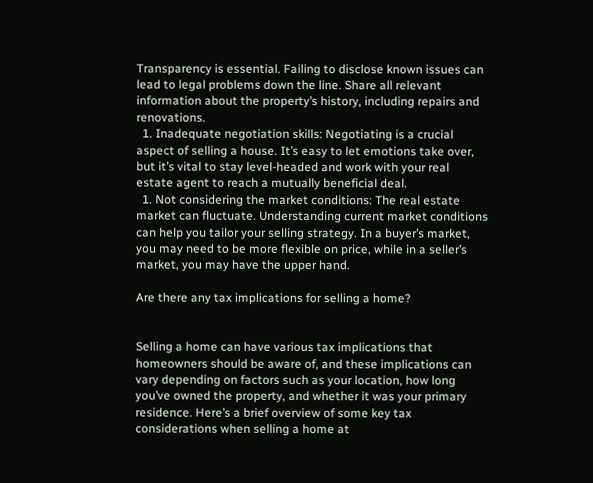Transparency is essential. Failing to disclose known issues can lead to legal problems down the line. Share all relevant information about the property’s history, including repairs and renovations.
  1. Inadequate negotiation skills: Negotiating is a crucial aspect of selling a house. It’s easy to let emotions take over, but it’s vital to stay level-headed and work with your real estate agent to reach a mutually beneficial deal.
  1. Not considering the market conditions: The real estate market can fluctuate. Understanding current market conditions can help you tailor your selling strategy. In a buyer’s market, you may need to be more flexible on price, while in a seller’s market, you may have the upper hand.

Are there any tax implications for selling a home?


Selling a home can have various tax implications that homeowners should be aware of, and these implications can vary depending on factors such as your location, how long you’ve owned the property, and whether it was your primary residence. Here’s a brief overview of some key tax considerations when selling a home at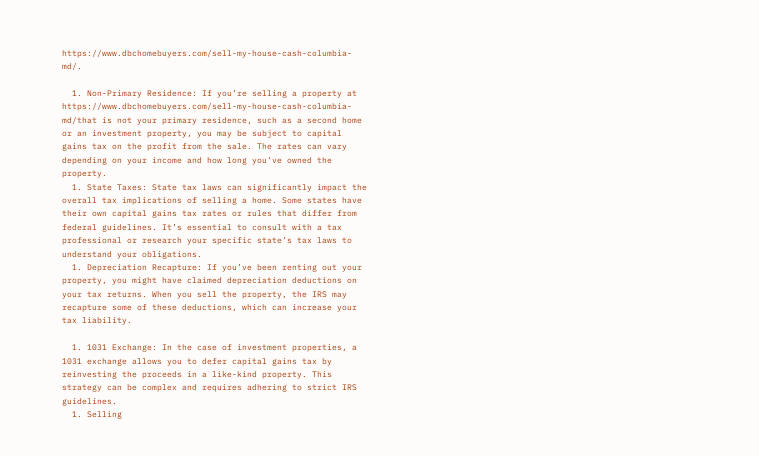https://www.dbchomebuyers.com/sell-my-house-cash-columbia-md/.

  1. Non-Primary Residence: If you’re selling a property at https://www.dbchomebuyers.com/sell-my-house-cash-columbia-md/that is not your primary residence, such as a second home or an investment property, you may be subject to capital gains tax on the profit from the sale. The rates can vary depending on your income and how long you’ve owned the property.
  1. State Taxes: State tax laws can significantly impact the overall tax implications of selling a home. Some states have their own capital gains tax rates or rules that differ from federal guidelines. It’s essential to consult with a tax professional or research your specific state’s tax laws to understand your obligations.
  1. Depreciation Recapture: If you’ve been renting out your property, you might have claimed depreciation deductions on your tax returns. When you sell the property, the IRS may recapture some of these deductions, which can increase your tax liability.

  1. 1031 Exchange: In the case of investment properties, a 1031 exchange allows you to defer capital gains tax by reinvesting the proceeds in a like-kind property. This strategy can be complex and requires adhering to strict IRS guidelines.
  1. Selling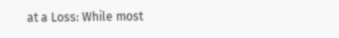at a Loss: While most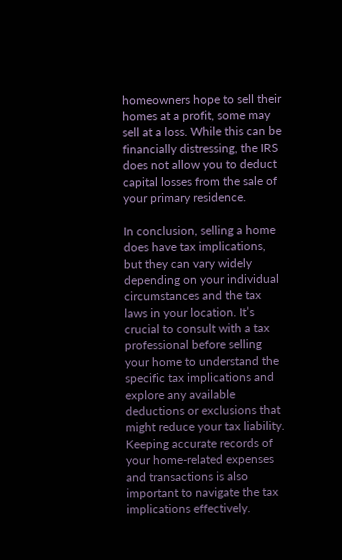homeowners hope to sell their homes at a profit, some may sell at a loss. While this can be financially distressing, the IRS does not allow you to deduct capital losses from the sale of your primary residence.

In conclusion, selling a home does have tax implications, but they can vary widely depending on your individual circumstances and the tax laws in your location. It’s crucial to consult with a tax professional before selling your home to understand the specific tax implications and explore any available deductions or exclusions that might reduce your tax liability. Keeping accurate records of your home-related expenses and transactions is also important to navigate the tax implications effectively.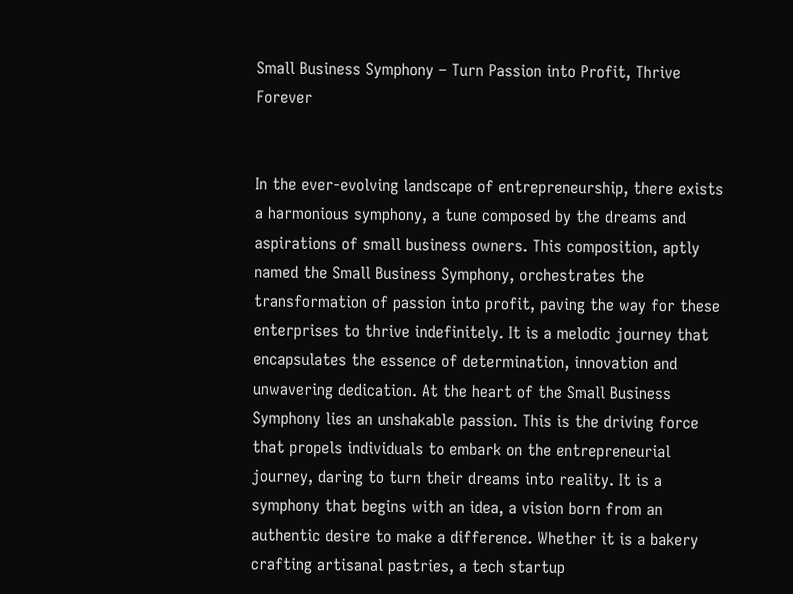Small Business Symphony – Turn Passion into Profit, Thrive Forever


In the ever-evolving landscape of entrepreneurship, there exists a harmonious symphony, a tune composed by the dreams and aspirations of small business owners. This composition, aptly named the Small Business Symphony, orchestrates the transformation of passion into profit, paving the way for these enterprises to thrive indefinitely. It is a melodic journey that encapsulates the essence of determination, innovation and unwavering dedication. At the heart of the Small Business Symphony lies an unshakable passion. This is the driving force that propels individuals to embark on the entrepreneurial journey, daring to turn their dreams into reality. It is a symphony that begins with an idea, a vision born from an authentic desire to make a difference. Whether it is a bakery crafting artisanal pastries, a tech startup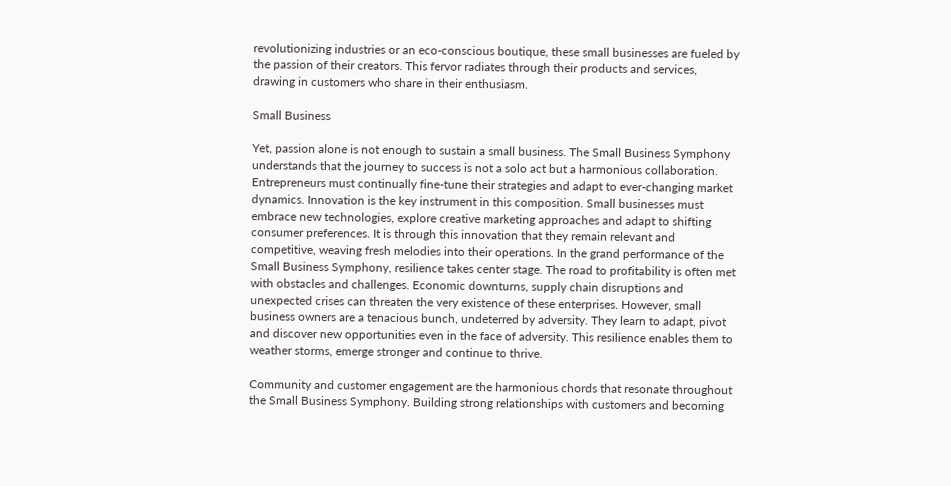revolutionizing industries or an eco-conscious boutique, these small businesses are fueled by the passion of their creators. This fervor radiates through their products and services, drawing in customers who share in their enthusiasm.

Small Business

Yet, passion alone is not enough to sustain a small business. The Small Business Symphony understands that the journey to success is not a solo act but a harmonious collaboration. Entrepreneurs must continually fine-tune their strategies and adapt to ever-changing market dynamics. Innovation is the key instrument in this composition. Small businesses must embrace new technologies, explore creative marketing approaches and adapt to shifting consumer preferences. It is through this innovation that they remain relevant and competitive, weaving fresh melodies into their operations. In the grand performance of the Small Business Symphony, resilience takes center stage. The road to profitability is often met with obstacles and challenges. Economic downturns, supply chain disruptions and unexpected crises can threaten the very existence of these enterprises. However, small business owners are a tenacious bunch, undeterred by adversity. They learn to adapt, pivot and discover new opportunities even in the face of adversity. This resilience enables them to weather storms, emerge stronger and continue to thrive.

Community and customer engagement are the harmonious chords that resonate throughout the Small Business Symphony. Building strong relationships with customers and becoming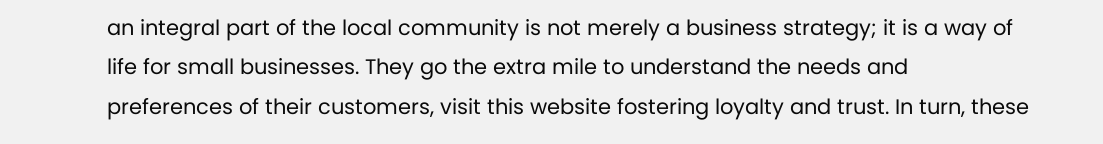an integral part of the local community is not merely a business strategy; it is a way of life for small businesses. They go the extra mile to understand the needs and preferences of their customers, visit this website fostering loyalty and trust. In turn, these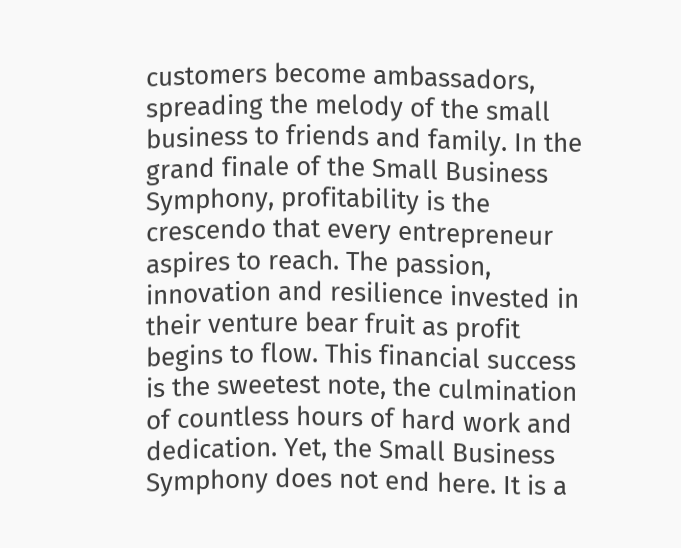customers become ambassadors, spreading the melody of the small business to friends and family. In the grand finale of the Small Business Symphony, profitability is the crescendo that every entrepreneur aspires to reach. The passion, innovation and resilience invested in their venture bear fruit as profit begins to flow. This financial success is the sweetest note, the culmination of countless hours of hard work and dedication. Yet, the Small Business Symphony does not end here. It is a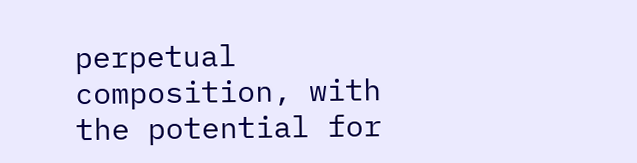perpetual composition, with the potential for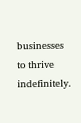businesses to thrive indefinitely.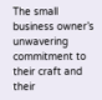The small business owner’s unwavering commitment to their craft and their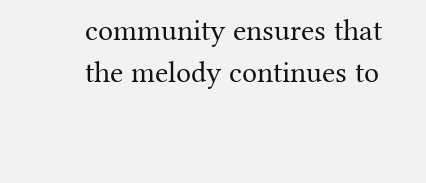community ensures that the melody continues to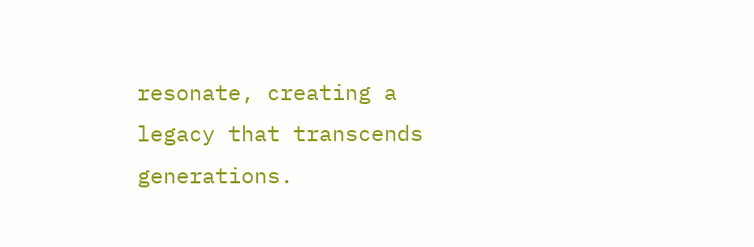resonate, creating a legacy that transcends generations.